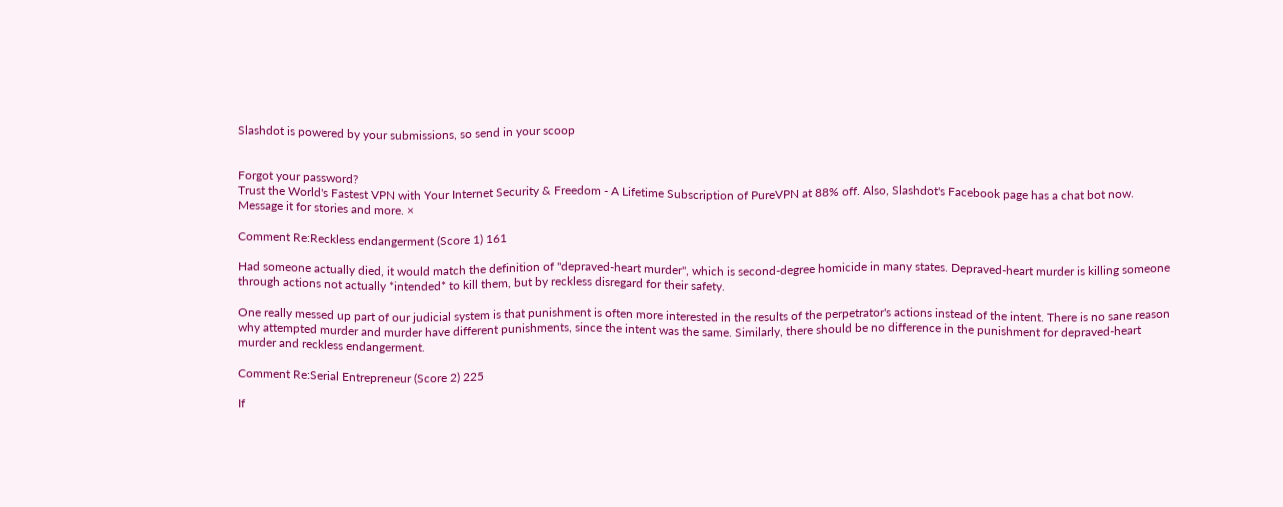Slashdot is powered by your submissions, so send in your scoop


Forgot your password?
Trust the World's Fastest VPN with Your Internet Security & Freedom - A Lifetime Subscription of PureVPN at 88% off. Also, Slashdot's Facebook page has a chat bot now. Message it for stories and more. ×

Comment Re:Reckless endangerment (Score 1) 161

Had someone actually died, it would match the definition of "depraved-heart murder", which is second-degree homicide in many states. Depraved-heart murder is killing someone through actions not actually *intended* to kill them, but by reckless disregard for their safety.

One really messed up part of our judicial system is that punishment is often more interested in the results of the perpetrator's actions instead of the intent. There is no sane reason why attempted murder and murder have different punishments, since the intent was the same. Similarly, there should be no difference in the punishment for depraved-heart murder and reckless endangerment.

Comment Re:Serial Entrepreneur (Score 2) 225

If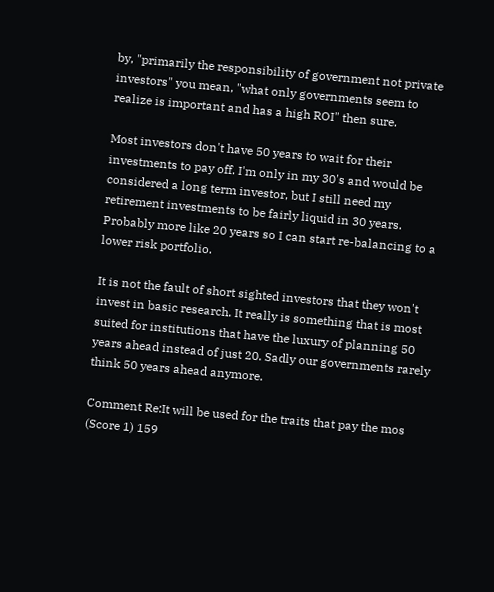by, "primarily the responsibility of government not private investors" you mean, "what only governments seem to realize is important and has a high ROI" then sure.

Most investors don't have 50 years to wait for their investments to pay off. I'm only in my 30's and would be considered a long term investor, but I still need my retirement investments to be fairly liquid in 30 years. Probably more like 20 years so I can start re-balancing to a lower risk portfolio.

It is not the fault of short sighted investors that they won't invest in basic research. It really is something that is most suited for institutions that have the luxury of planning 50 years ahead instead of just 20. Sadly our governments rarely think 50 years ahead anymore.

Comment Re:It will be used for the traits that pay the mos (Score 1) 159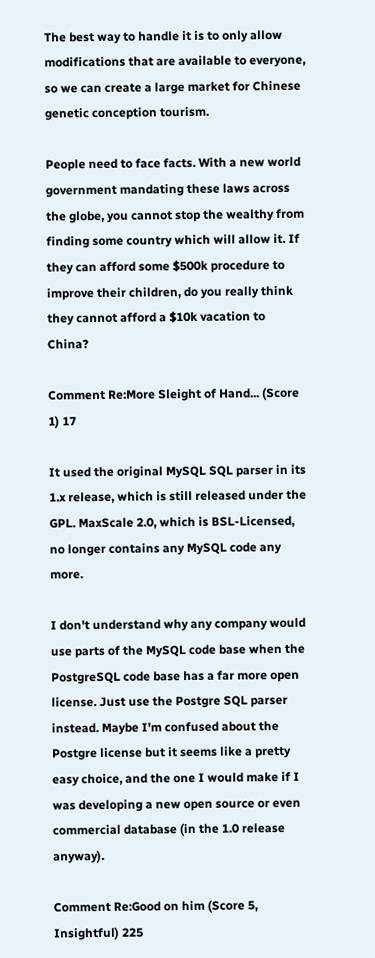The best way to handle it is to only allow modifications that are available to everyone, so we can create a large market for Chinese genetic conception tourism.

People need to face facts. With a new world government mandating these laws across the globe, you cannot stop the wealthy from finding some country which will allow it. If they can afford some $500k procedure to improve their children, do you really think they cannot afford a $10k vacation to China?

Comment Re:More Sleight of Hand... (Score 1) 17

It used the original MySQL SQL parser in its 1.x release, which is still released under the GPL. MaxScale 2.0, which is BSL-Licensed, no longer contains any MySQL code any more.

I don't understand why any company would use parts of the MySQL code base when the PostgreSQL code base has a far more open license. Just use the Postgre SQL parser instead. Maybe I'm confused about the Postgre license but it seems like a pretty easy choice, and the one I would make if I was developing a new open source or even commercial database (in the 1.0 release anyway).

Comment Re:Good on him (Score 5, Insightful) 225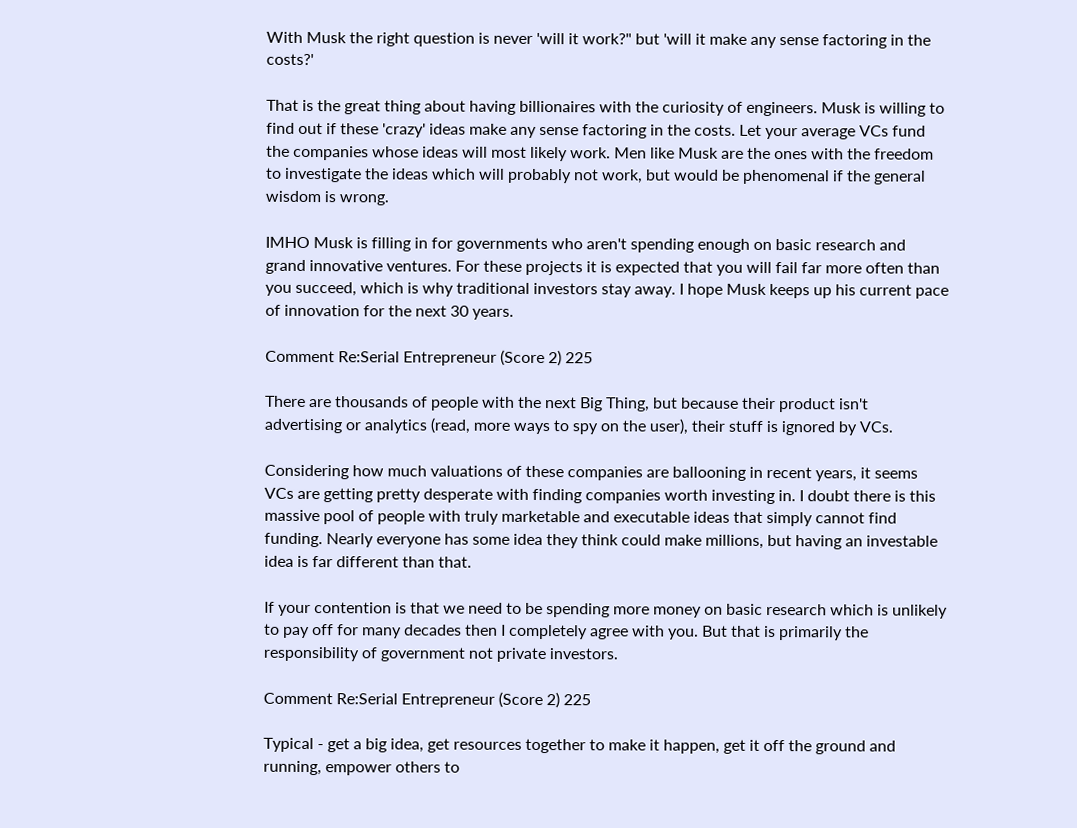With Musk the right question is never 'will it work?" but 'will it make any sense factoring in the costs?'

That is the great thing about having billionaires with the curiosity of engineers. Musk is willing to find out if these 'crazy' ideas make any sense factoring in the costs. Let your average VCs fund the companies whose ideas will most likely work. Men like Musk are the ones with the freedom to investigate the ideas which will probably not work, but would be phenomenal if the general wisdom is wrong.

IMHO Musk is filling in for governments who aren't spending enough on basic research and grand innovative ventures. For these projects it is expected that you will fail far more often than you succeed, which is why traditional investors stay away. I hope Musk keeps up his current pace of innovation for the next 30 years.

Comment Re:Serial Entrepreneur (Score 2) 225

There are thousands of people with the next Big Thing, but because their product isn't advertising or analytics (read, more ways to spy on the user), their stuff is ignored by VCs.

Considering how much valuations of these companies are ballooning in recent years, it seems VCs are getting pretty desperate with finding companies worth investing in. I doubt there is this massive pool of people with truly marketable and executable ideas that simply cannot find funding. Nearly everyone has some idea they think could make millions, but having an investable idea is far different than that.

If your contention is that we need to be spending more money on basic research which is unlikely to pay off for many decades then I completely agree with you. But that is primarily the responsibility of government not private investors.

Comment Re:Serial Entrepreneur (Score 2) 225

Typical - get a big idea, get resources together to make it happen, get it off the ground and running, empower others to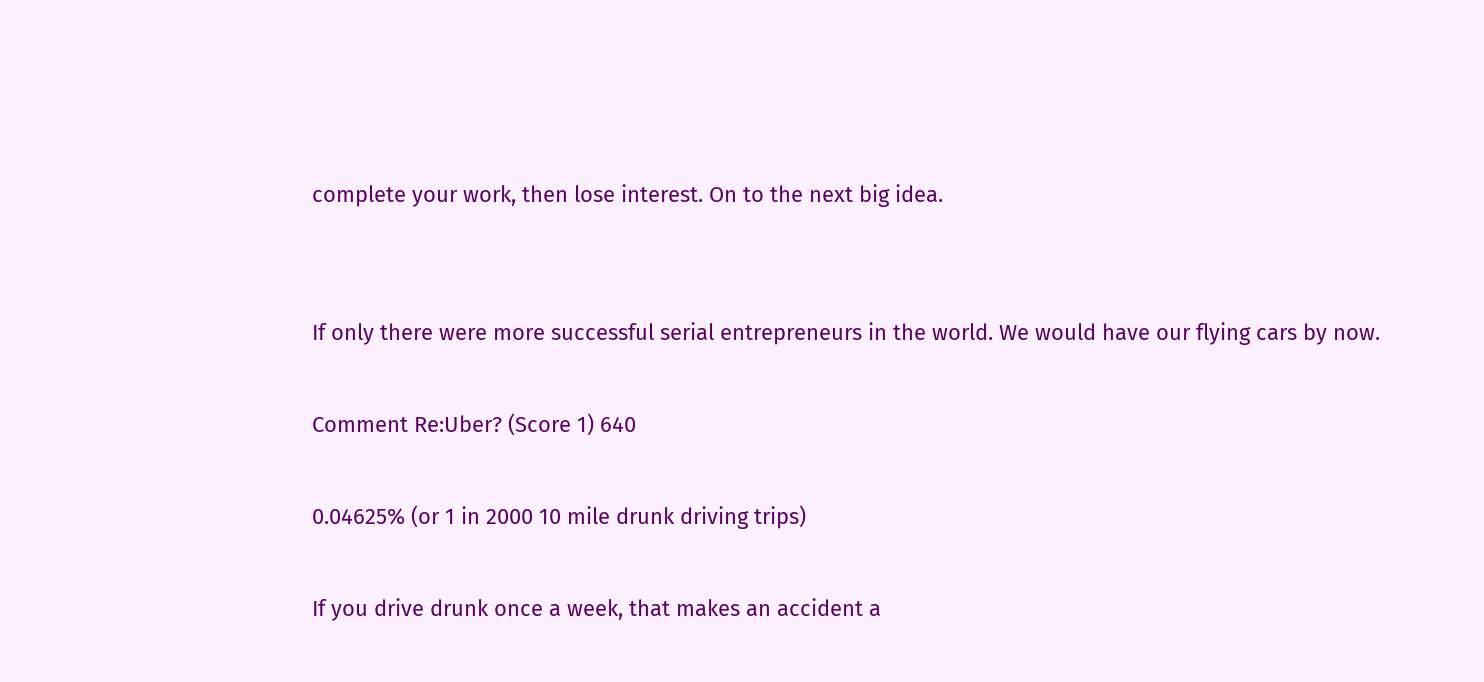complete your work, then lose interest. On to the next big idea.


If only there were more successful serial entrepreneurs in the world. We would have our flying cars by now.

Comment Re:Uber? (Score 1) 640

0.04625% (or 1 in 2000 10 mile drunk driving trips)

If you drive drunk once a week, that makes an accident a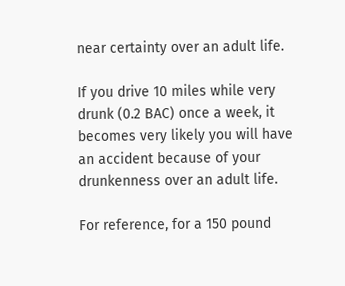near certainty over an adult life.

If you drive 10 miles while very drunk (0.2 BAC) once a week, it becomes very likely you will have an accident because of your drunkenness over an adult life.

For reference, for a 150 pound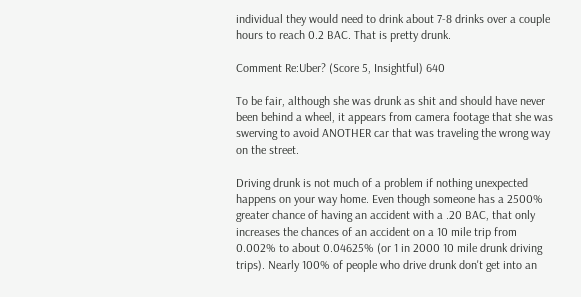individual they would need to drink about 7-8 drinks over a couple hours to reach 0.2 BAC. That is pretty drunk.

Comment Re:Uber? (Score 5, Insightful) 640

To be fair, although she was drunk as shit and should have never been behind a wheel, it appears from camera footage that she was swerving to avoid ANOTHER car that was traveling the wrong way on the street.

Driving drunk is not much of a problem if nothing unexpected happens on your way home. Even though someone has a 2500% greater chance of having an accident with a .20 BAC, that only increases the chances of an accident on a 10 mile trip from 0.002% to about 0.04625% (or 1 in 2000 10 mile drunk driving trips). Nearly 100% of people who drive drunk don't get into an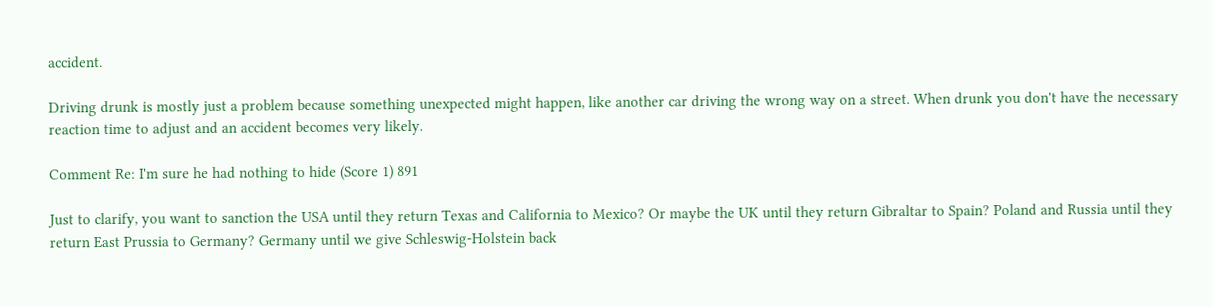accident.

Driving drunk is mostly just a problem because something unexpected might happen, like another car driving the wrong way on a street. When drunk you don't have the necessary reaction time to adjust and an accident becomes very likely.

Comment Re: I'm sure he had nothing to hide (Score 1) 891

Just to clarify, you want to sanction the USA until they return Texas and California to Mexico? Or maybe the UK until they return Gibraltar to Spain? Poland and Russia until they return East Prussia to Germany? Germany until we give Schleswig-Holstein back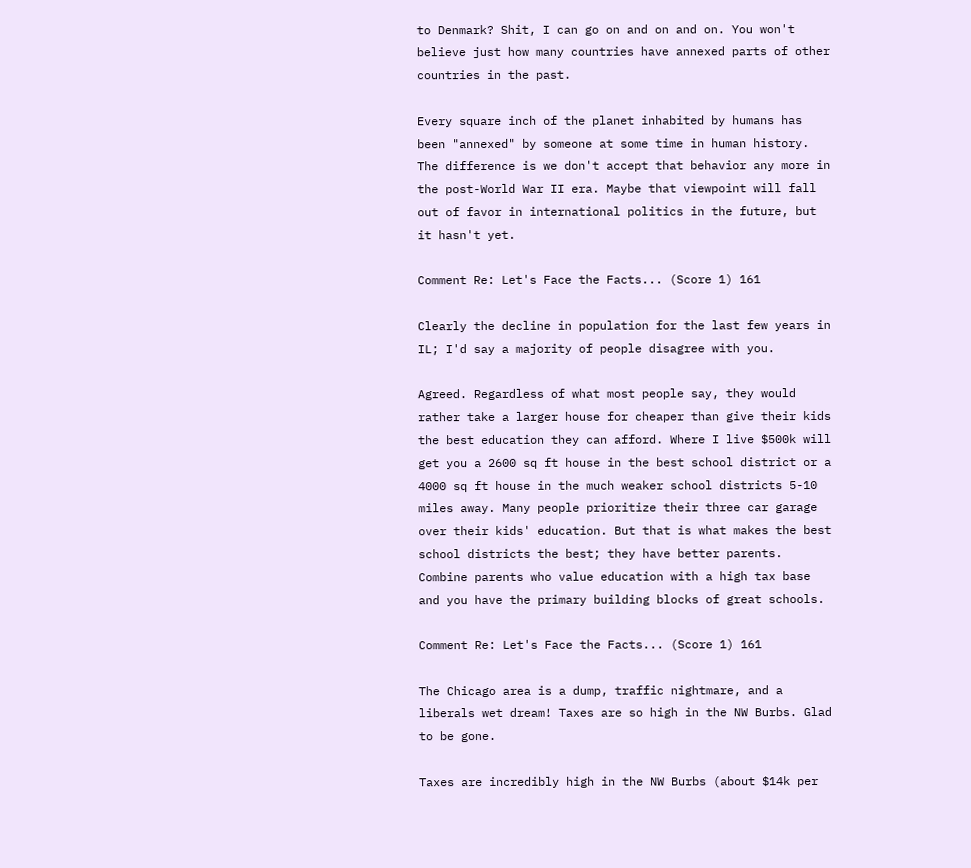to Denmark? Shit, I can go on and on and on. You won't believe just how many countries have annexed parts of other countries in the past.

Every square inch of the planet inhabited by humans has been "annexed" by someone at some time in human history. The difference is we don't accept that behavior any more in the post-World War II era. Maybe that viewpoint will fall out of favor in international politics in the future, but it hasn't yet.

Comment Re: Let's Face the Facts... (Score 1) 161

Clearly the decline in population for the last few years in IL; I'd say a majority of people disagree with you.

Agreed. Regardless of what most people say, they would rather take a larger house for cheaper than give their kids the best education they can afford. Where I live $500k will get you a 2600 sq ft house in the best school district or a 4000 sq ft house in the much weaker school districts 5-10 miles away. Many people prioritize their three car garage over their kids' education. But that is what makes the best school districts the best; they have better parents. Combine parents who value education with a high tax base and you have the primary building blocks of great schools.

Comment Re: Let's Face the Facts... (Score 1) 161

The Chicago area is a dump, traffic nightmare, and a liberals wet dream! Taxes are so high in the NW Burbs. Glad to be gone.

Taxes are incredibly high in the NW Burbs (about $14k per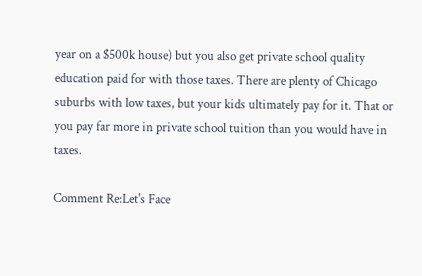year on a $500k house) but you also get private school quality education paid for with those taxes. There are plenty of Chicago suburbs with low taxes, but your kids ultimately pay for it. That or you pay far more in private school tuition than you would have in taxes.

Comment Re:Let's Face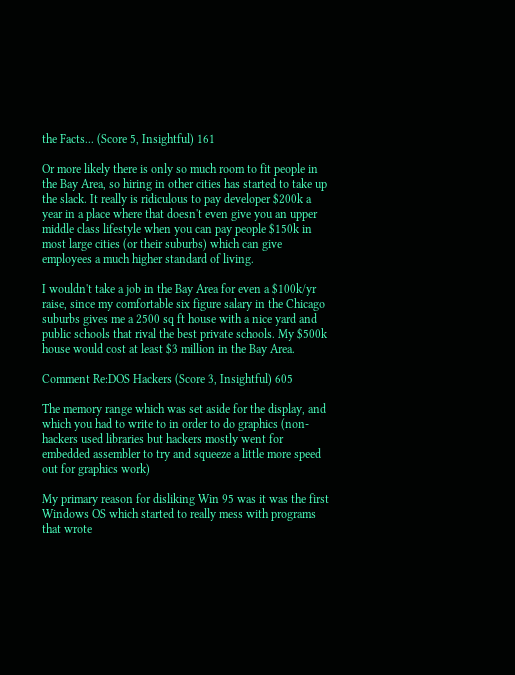the Facts... (Score 5, Insightful) 161

Or more likely there is only so much room to fit people in the Bay Area, so hiring in other cities has started to take up the slack. It really is ridiculous to pay developer $200k a year in a place where that doesn't even give you an upper middle class lifestyle when you can pay people $150k in most large cities (or their suburbs) which can give employees a much higher standard of living.

I wouldn't take a job in the Bay Area for even a $100k/yr raise, since my comfortable six figure salary in the Chicago suburbs gives me a 2500 sq ft house with a nice yard and public schools that rival the best private schools. My $500k house would cost at least $3 million in the Bay Area.

Comment Re:DOS Hackers (Score 3, Insightful) 605

The memory range which was set aside for the display, and which you had to write to in order to do graphics (non-hackers used libraries but hackers mostly went for embedded assembler to try and squeeze a little more speed out for graphics work)

My primary reason for disliking Win 95 was it was the first Windows OS which started to really mess with programs that wrote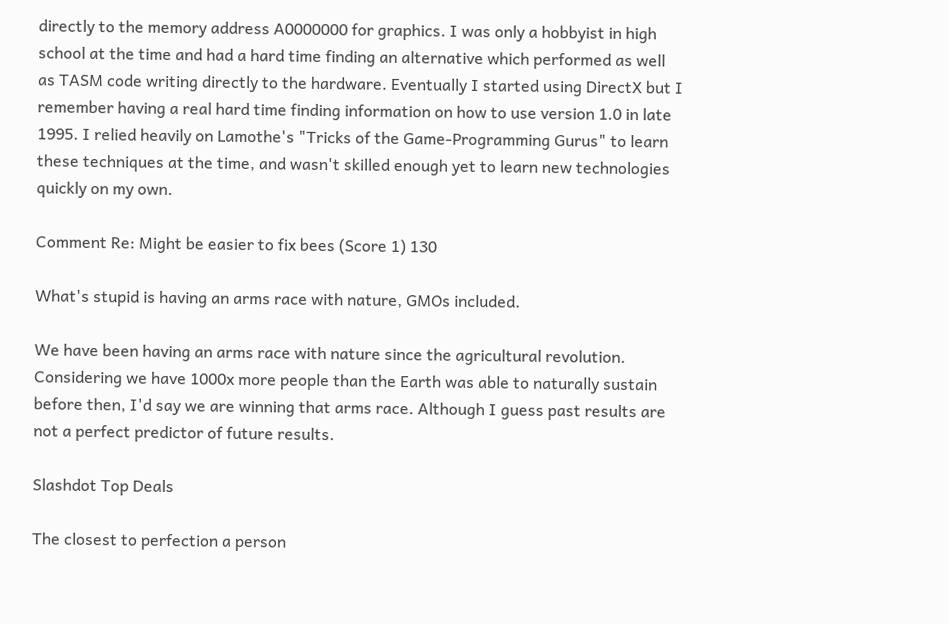directly to the memory address A0000000 for graphics. I was only a hobbyist in high school at the time and had a hard time finding an alternative which performed as well as TASM code writing directly to the hardware. Eventually I started using DirectX but I remember having a real hard time finding information on how to use version 1.0 in late 1995. I relied heavily on Lamothe's "Tricks of the Game-Programming Gurus" to learn these techniques at the time, and wasn't skilled enough yet to learn new technologies quickly on my own.

Comment Re: Might be easier to fix bees (Score 1) 130

What's stupid is having an arms race with nature, GMOs included.

We have been having an arms race with nature since the agricultural revolution. Considering we have 1000x more people than the Earth was able to naturally sustain before then, I'd say we are winning that arms race. Although I guess past results are not a perfect predictor of future results.

Slashdot Top Deals

The closest to perfection a person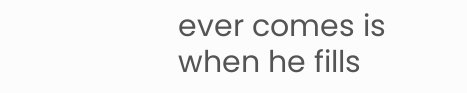ever comes is when he fills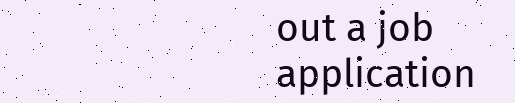out a job application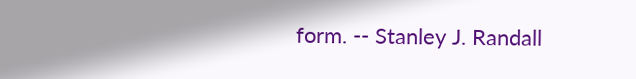form. -- Stanley J. Randall